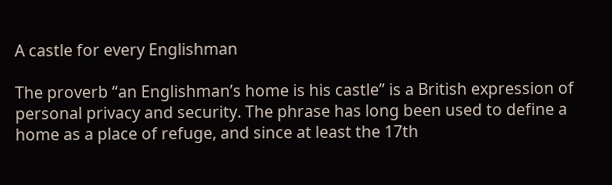A castle for every Englishman

The proverb “an Englishman’s home is his castle” is a British expression of personal privacy and security. The phrase has long been used to define a home as a place of refuge, and since at least the 17th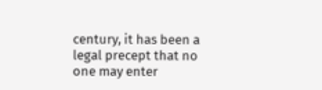century, it has been a legal precept that no one may enter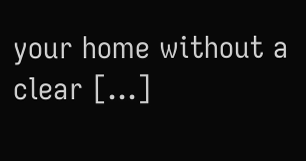your home without a clear […]